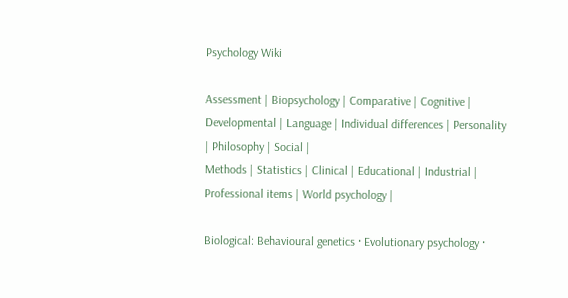Psychology Wiki

Assessment | Biopsychology | Comparative | Cognitive | Developmental | Language | Individual differences | Personality | Philosophy | Social |
Methods | Statistics | Clinical | Educational | Industrial | Professional items | World psychology |

Biological: Behavioural genetics · Evolutionary psychology ·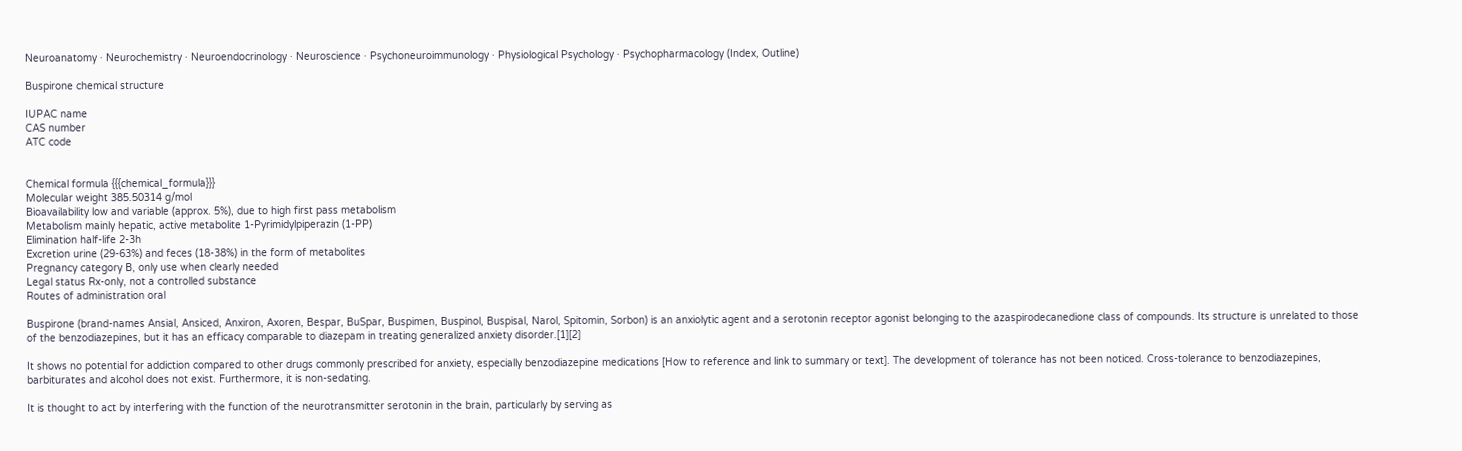Neuroanatomy · Neurochemistry · Neuroendocrinology · Neuroscience · Psychoneuroimmunology · Physiological Psychology · Psychopharmacology (Index, Outline)

Buspirone chemical structure

IUPAC name
CAS number
ATC code


Chemical formula {{{chemical_formula}}}
Molecular weight 385.50314 g/mol
Bioavailability low and variable (approx. 5%), due to high first pass metabolism
Metabolism mainly hepatic, active metabolite 1-Pyrimidylpiperazin (1-PP)
Elimination half-life 2-3h
Excretion urine (29-63%) and feces (18-38%) in the form of metabolites
Pregnancy category B, only use when clearly needed
Legal status Rx-only, not a controlled substance
Routes of administration oral

Buspirone (brand-names Ansial, Ansiced, Anxiron, Axoren, Bespar, BuSpar, Buspimen, Buspinol, Buspisal, Narol, Spitomin, Sorbon) is an anxiolytic agent and a serotonin receptor agonist belonging to the azaspirodecanedione class of compounds. Its structure is unrelated to those of the benzodiazepines, but it has an efficacy comparable to diazepam in treating generalized anxiety disorder.[1][2]

It shows no potential for addiction compared to other drugs commonly prescribed for anxiety, especially benzodiazepine medications [How to reference and link to summary or text]. The development of tolerance has not been noticed. Cross-tolerance to benzodiazepines, barbiturates and alcohol does not exist. Furthermore, it is non-sedating.

It is thought to act by interfering with the function of the neurotransmitter serotonin in the brain, particularly by serving as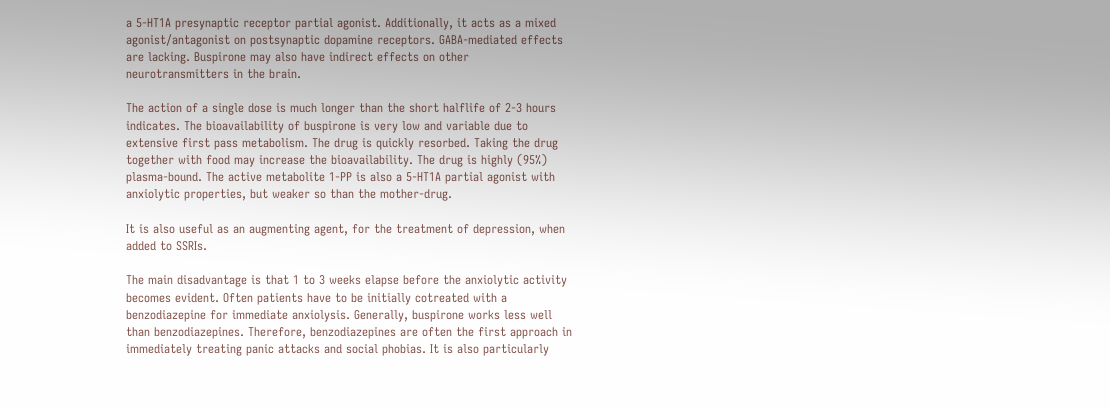a 5-HT1A presynaptic receptor partial agonist. Additionally, it acts as a mixed agonist/antagonist on postsynaptic dopamine receptors. GABA-mediated effects are lacking. Buspirone may also have indirect effects on other neurotransmitters in the brain.

The action of a single dose is much longer than the short halflife of 2-3 hours indicates. The bioavailability of buspirone is very low and variable due to extensive first pass metabolism. The drug is quickly resorbed. Taking the drug together with food may increase the bioavailability. The drug is highly (95%) plasma-bound. The active metabolite 1-PP is also a 5-HT1A partial agonist with anxiolytic properties, but weaker so than the mother-drug.

It is also useful as an augmenting agent, for the treatment of depression, when added to SSRIs.

The main disadvantage is that 1 to 3 weeks elapse before the anxiolytic activity becomes evident. Often patients have to be initially cotreated with a benzodiazepine for immediate anxiolysis. Generally, buspirone works less well than benzodiazepines. Therefore, benzodiazepines are often the first approach in immediately treating panic attacks and social phobias. It is also particularly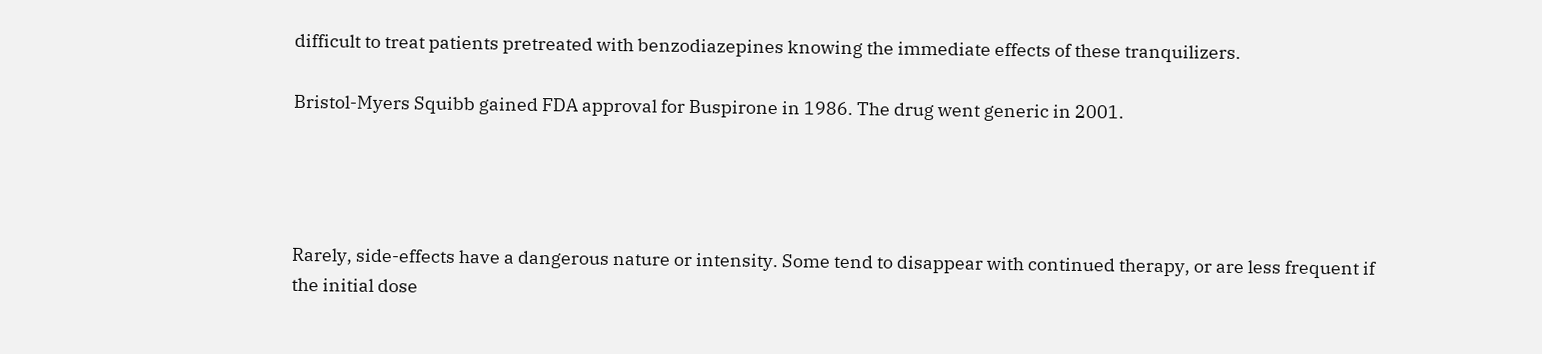difficult to treat patients pretreated with benzodiazepines knowing the immediate effects of these tranquilizers.

Bristol-Myers Squibb gained FDA approval for Buspirone in 1986. The drug went generic in 2001.




Rarely, side-effects have a dangerous nature or intensity. Some tend to disappear with continued therapy, or are less frequent if the initial dose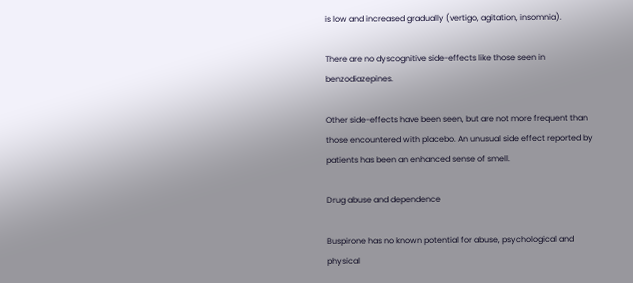is low and increased gradually (vertigo, agitation, insomnia).

There are no dyscognitive side-effects like those seen in benzodiazepines.

Other side-effects have been seen, but are not more frequent than those encountered with placebo. An unusual side effect reported by patients has been an enhanced sense of smell.

Drug abuse and dependence

Buspirone has no known potential for abuse, psychological and physical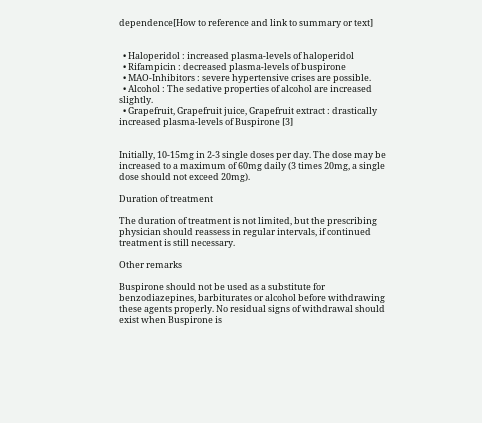dependence[How to reference and link to summary or text]


  • Haloperidol : increased plasma-levels of haloperidol
  • Rifampicin : decreased plasma-levels of buspirone
  • MAO-Inhibitors : severe hypertensive crises are possible.
  • Alcohol : The sedative properties of alcohol are increased slightly.
  • Grapefruit, Grapefruit juice, Grapefruit extract : drastically increased plasma-levels of Buspirone [3]


Initially, 10-15mg in 2-3 single doses per day. The dose may be increased to a maximum of 60mg daily (3 times 20mg, a single dose should not exceed 20mg).

Duration of treatment

The duration of treatment is not limited, but the prescribing physician should reassess in regular intervals, if continued treatment is still necessary.

Other remarks

Buspirone should not be used as a substitute for benzodiazepines, barbiturates or alcohol before withdrawing these agents properly. No residual signs of withdrawal should exist when Buspirone is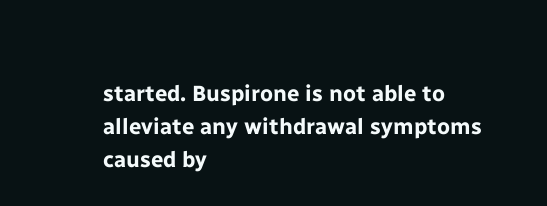started. Buspirone is not able to alleviate any withdrawal symptoms caused by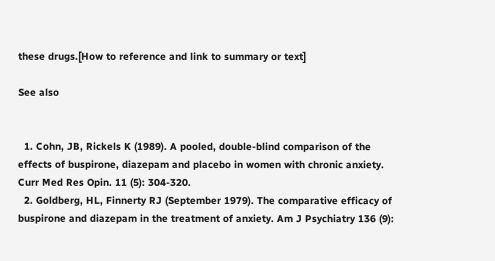these drugs.[How to reference and link to summary or text]

See also


  1. Cohn, JB, Rickels K (1989). A pooled, double-blind comparison of the effects of buspirone, diazepam and placebo in women with chronic anxiety. Curr Med Res Opin. 11 (5): 304-320.
  2. Goldberg, HL, Finnerty RJ (September 1979). The comparative efficacy of buspirone and diazepam in the treatment of anxiety. Am J Psychiatry 136 (9):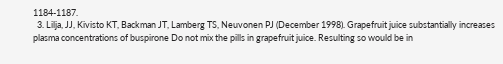1184-1187.
  3. Lilja, JJ, Kivisto KT, Backman JT, Lamberg TS, Neuvonen PJ (December 1998). Grapefruit juice substantially increases plasma concentrations of buspirone Do not mix the pills in grapefruit juice. Resulting so would be in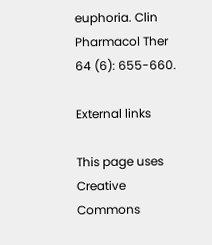euphoria. Clin Pharmacol Ther 64 (6): 655-660.

External links

This page uses Creative Commons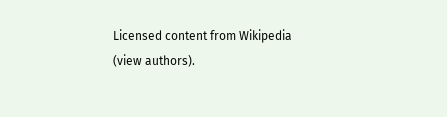Licensed content from Wikipedia (view authors).